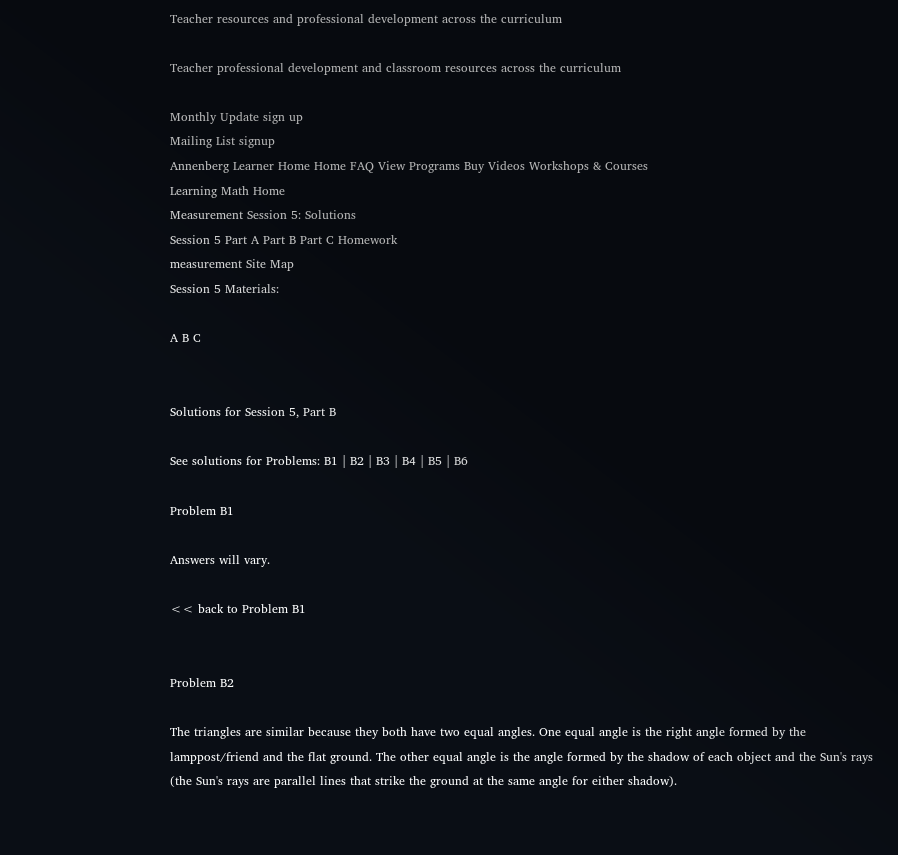Teacher resources and professional development across the curriculum

Teacher professional development and classroom resources across the curriculum

Monthly Update sign up
Mailing List signup
Annenberg Learner Home Home FAQ View Programs Buy Videos Workshops & Courses
Learning Math Home
Measurement Session 5: Solutions
Session 5 Part A Part B Part C Homework
measurement Site Map
Session 5 Materials:

A B C


Solutions for Session 5, Part B

See solutions for Problems: B1 | B2 | B3 | B4 | B5 | B6

Problem B1

Answers will vary.

<< back to Problem B1


Problem B2

The triangles are similar because they both have two equal angles. One equal angle is the right angle formed by the lamppost/friend and the flat ground. The other equal angle is the angle formed by the shadow of each object and the Sun's rays (the Sun's rays are parallel lines that strike the ground at the same angle for either shadow).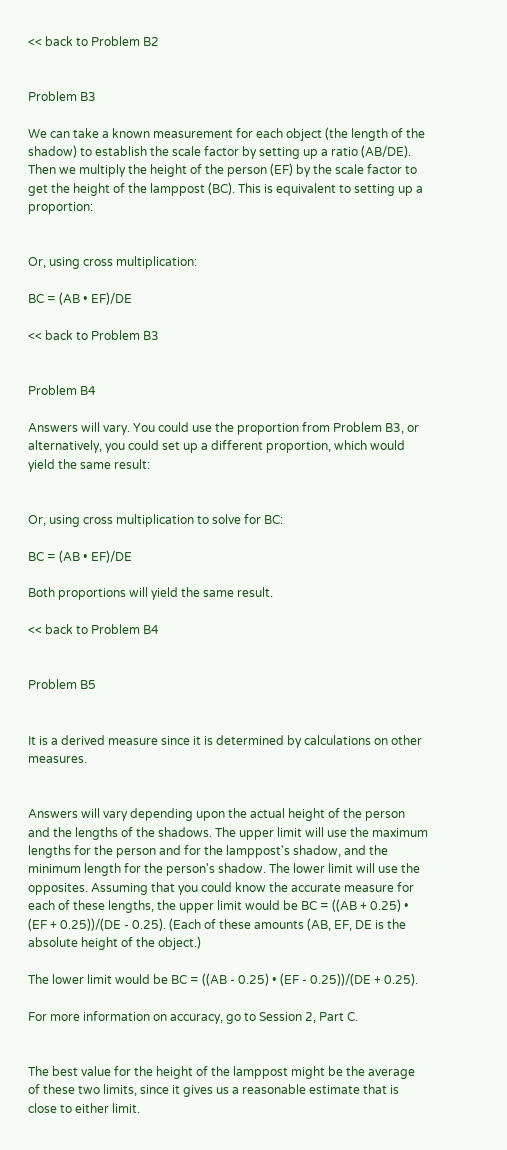<< back to Problem B2


Problem B3

We can take a known measurement for each object (the length of the shadow) to establish the scale factor by setting up a ratio (AB/DE). Then we multiply the height of the person (EF) by the scale factor to get the height of the lamppost (BC). This is equivalent to setting up a proportion:


Or, using cross multiplication:

BC = (AB • EF)/DE

<< back to Problem B3


Problem B4

Answers will vary. You could use the proportion from Problem B3, or alternatively, you could set up a different proportion, which would yield the same result:


Or, using cross multiplication to solve for BC:

BC = (AB • EF)/DE

Both proportions will yield the same result.

<< back to Problem B4


Problem B5


It is a derived measure since it is determined by calculations on other measures.


Answers will vary depending upon the actual height of the person and the lengths of the shadows. The upper limit will use the maximum lengths for the person and for the lamppost's shadow, and the minimum length for the person's shadow. The lower limit will use the opposites. Assuming that you could know the accurate measure for each of these lengths, the upper limit would be BC = ((AB + 0.25) • (EF + 0.25))/(DE - 0.25). (Each of these amounts (AB, EF, DE is the absolute height of the object.)

The lower limit would be BC = ((AB - 0.25) • (EF - 0.25))/(DE + 0.25).

For more information on accuracy, go to Session 2, Part C.


The best value for the height of the lamppost might be the average of these two limits, since it gives us a reasonable estimate that is close to either limit.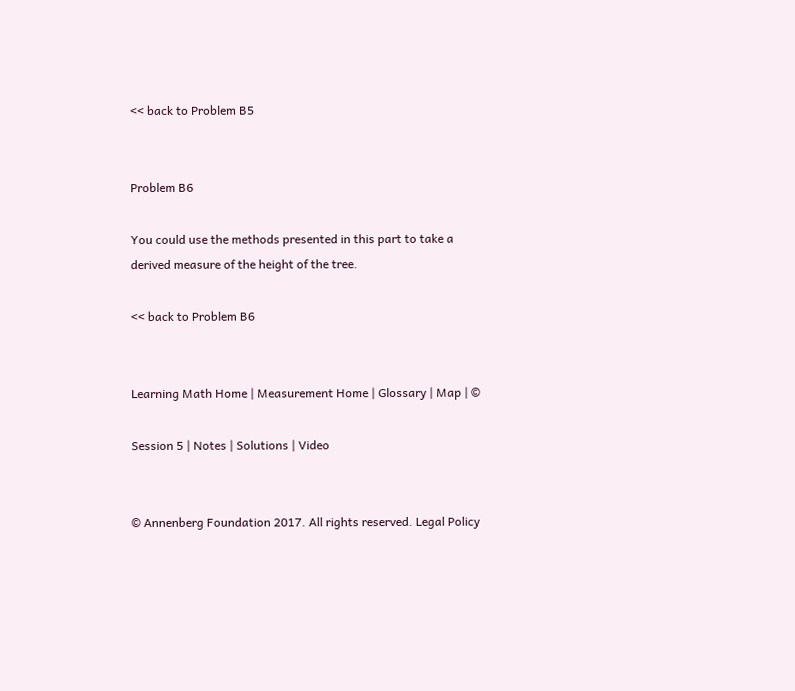<< back to Problem B5


Problem B6

You could use the methods presented in this part to take a derived measure of the height of the tree.

<< back to Problem B6


Learning Math Home | Measurement Home | Glossary | Map | ©

Session 5 | Notes | Solutions | Video


© Annenberg Foundation 2017. All rights reserved. Legal Policy